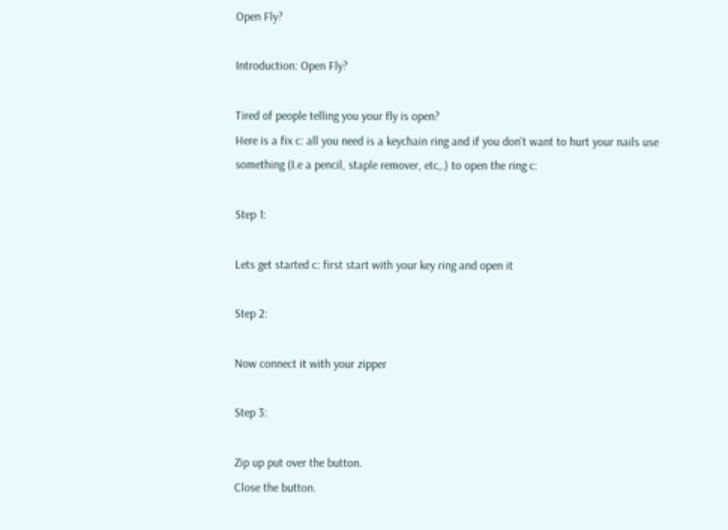Open Fly?

Introduction: Open Fly?

Tired of people telling you your fly is open?
Here is a fix c: all you need is a keychain ring and if you don't want to hurt your nails use something (I.e a pencil, staple remover, etc,.) to open the ring c:

Step 1:

Lets get started c: first start with your key ring and open it

Step 2:

Now connect it with your zipper

Step 3:

Zip up put over the button.
Close the button.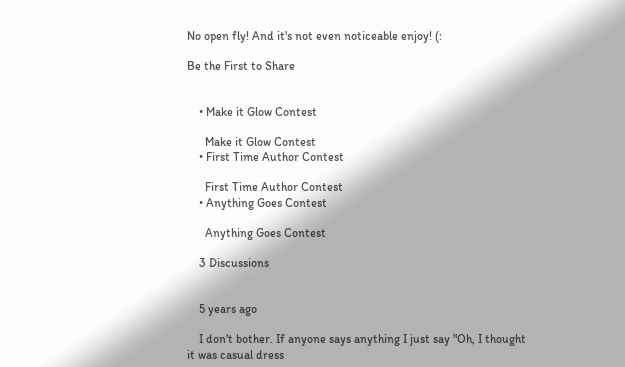No open fly! And it's not even noticeable enjoy! (:

Be the First to Share


    • Make it Glow Contest

      Make it Glow Contest
    • First Time Author Contest

      First Time Author Contest
    • Anything Goes Contest

      Anything Goes Contest

    3 Discussions


    5 years ago

    I don't bother. If anyone says anything I just say "Oh, I thought it was casual dress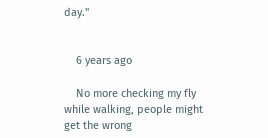day."


    6 years ago

    No more checking my fly while walking, people might get the wrong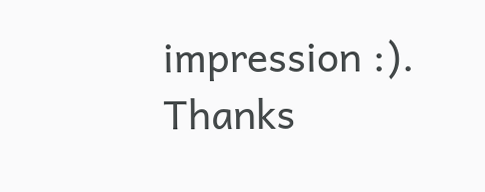impression :). Thanks